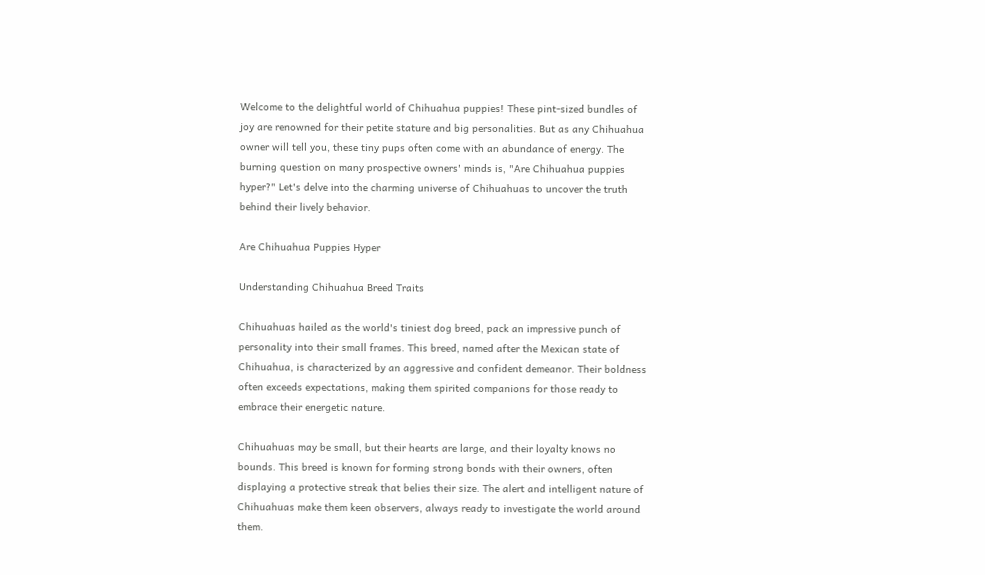Welcome to the delightful world of Chihuahua puppies! These pint-sized bundles of joy are renowned for their petite stature and big personalities. But as any Chihuahua owner will tell you, these tiny pups often come with an abundance of energy. The burning question on many prospective owners' minds is, "Are Chihuahua puppies hyper?" Let's delve into the charming universe of Chihuahuas to uncover the truth behind their lively behavior.

Are Chihuahua Puppies Hyper

Understanding Chihuahua Breed Traits

Chihuahuas hailed as the world's tiniest dog breed, pack an impressive punch of personality into their small frames. This breed, named after the Mexican state of Chihuahua, is characterized by an aggressive and confident demeanor. Their boldness often exceeds expectations, making them spirited companions for those ready to embrace their energetic nature.

Chihuahuas may be small, but their hearts are large, and their loyalty knows no bounds. This breed is known for forming strong bonds with their owners, often displaying a protective streak that belies their size. The alert and intelligent nature of Chihuahuas make them keen observers, always ready to investigate the world around them.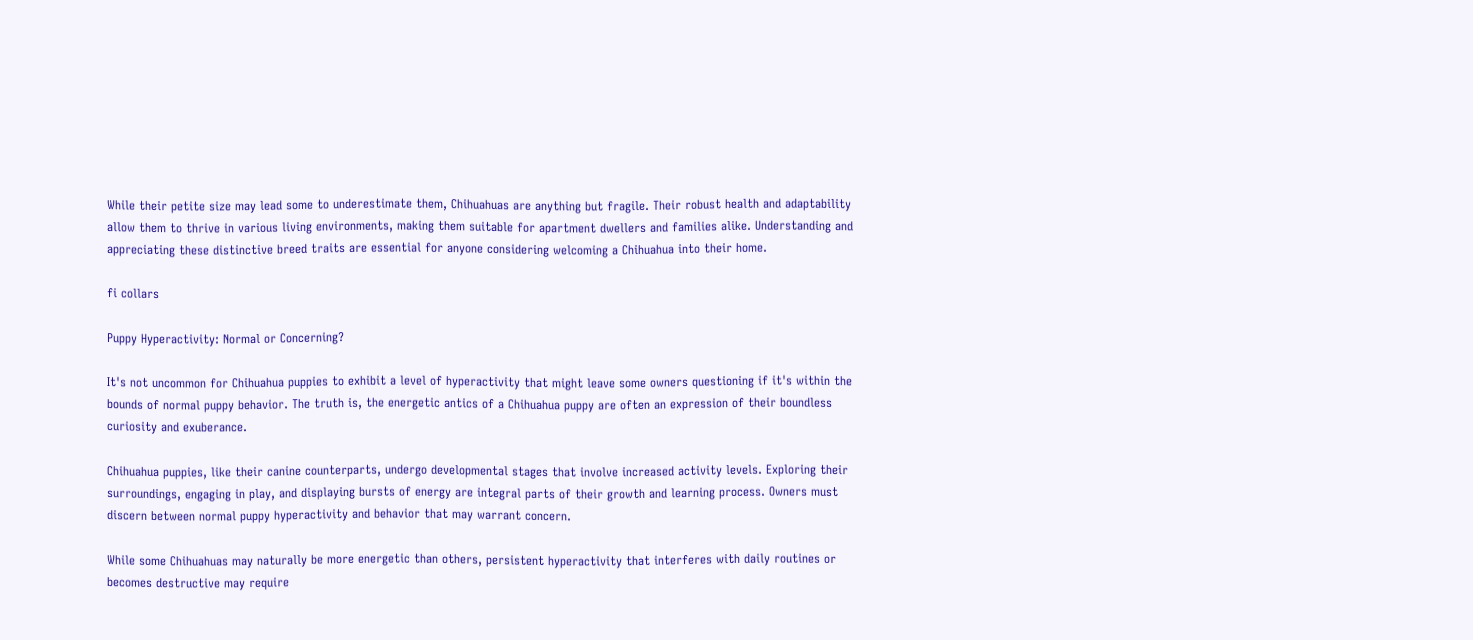While their petite size may lead some to underestimate them, Chihuahuas are anything but fragile. Their robust health and adaptability allow them to thrive in various living environments, making them suitable for apartment dwellers and families alike. Understanding and appreciating these distinctive breed traits are essential for anyone considering welcoming a Chihuahua into their home.

fi collars

Puppy Hyperactivity: Normal or Concerning?

It's not uncommon for Chihuahua puppies to exhibit a level of hyperactivity that might leave some owners questioning if it's within the bounds of normal puppy behavior. The truth is, the energetic antics of a Chihuahua puppy are often an expression of their boundless curiosity and exuberance.

Chihuahua puppies, like their canine counterparts, undergo developmental stages that involve increased activity levels. Exploring their surroundings, engaging in play, and displaying bursts of energy are integral parts of their growth and learning process. Owners must discern between normal puppy hyperactivity and behavior that may warrant concern.

While some Chihuahuas may naturally be more energetic than others, persistent hyperactivity that interferes with daily routines or becomes destructive may require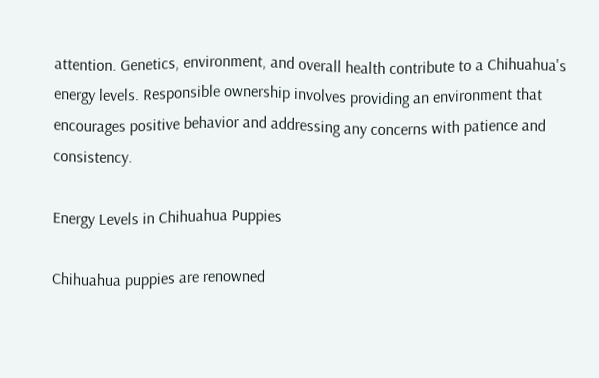attention. Genetics, environment, and overall health contribute to a Chihuahua's energy levels. Responsible ownership involves providing an environment that encourages positive behavior and addressing any concerns with patience and consistency.

Energy Levels in Chihuahua Puppies

Chihuahua puppies are renowned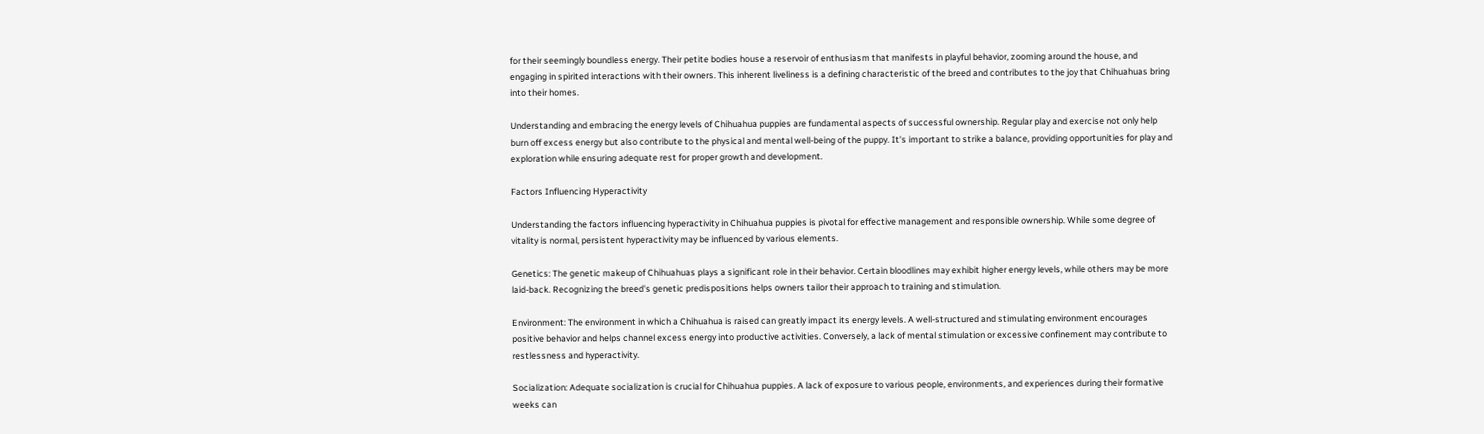for their seemingly boundless energy. Their petite bodies house a reservoir of enthusiasm that manifests in playful behavior, zooming around the house, and engaging in spirited interactions with their owners. This inherent liveliness is a defining characteristic of the breed and contributes to the joy that Chihuahuas bring into their homes.

Understanding and embracing the energy levels of Chihuahua puppies are fundamental aspects of successful ownership. Regular play and exercise not only help burn off excess energy but also contribute to the physical and mental well-being of the puppy. It's important to strike a balance, providing opportunities for play and exploration while ensuring adequate rest for proper growth and development.

Factors Influencing Hyperactivity

Understanding the factors influencing hyperactivity in Chihuahua puppies is pivotal for effective management and responsible ownership. While some degree of vitality is normal, persistent hyperactivity may be influenced by various elements.

Genetics: The genetic makeup of Chihuahuas plays a significant role in their behavior. Certain bloodlines may exhibit higher energy levels, while others may be more laid-back. Recognizing the breed's genetic predispositions helps owners tailor their approach to training and stimulation.

Environment: The environment in which a Chihuahua is raised can greatly impact its energy levels. A well-structured and stimulating environment encourages positive behavior and helps channel excess energy into productive activities. Conversely, a lack of mental stimulation or excessive confinement may contribute to restlessness and hyperactivity.

Socialization: Adequate socialization is crucial for Chihuahua puppies. A lack of exposure to various people, environments, and experiences during their formative weeks can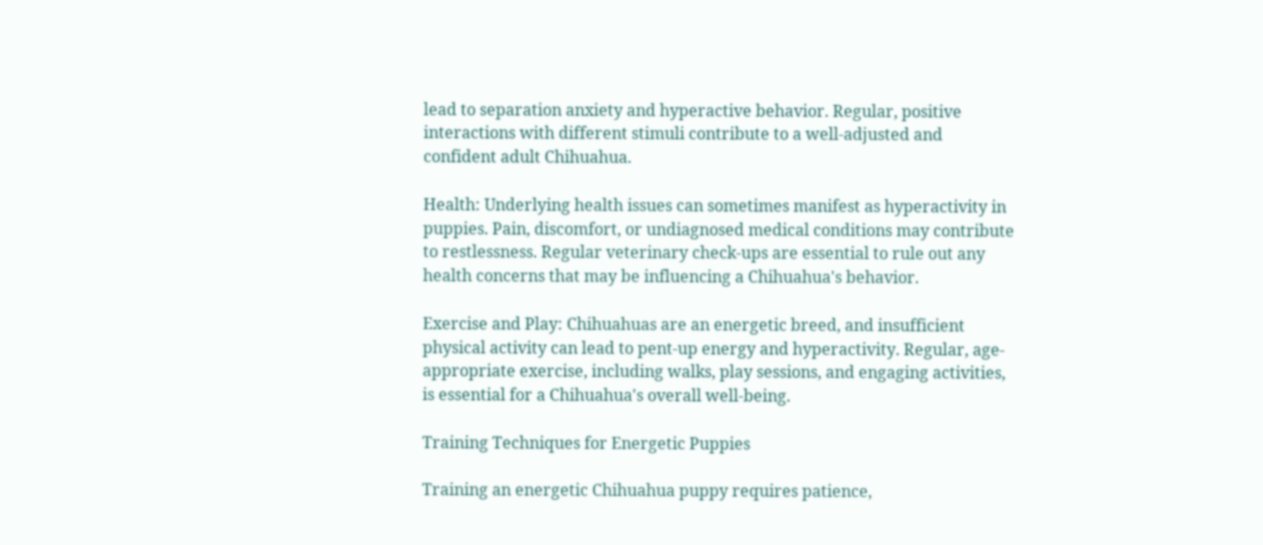lead to separation anxiety and hyperactive behavior. Regular, positive interactions with different stimuli contribute to a well-adjusted and confident adult Chihuahua.

Health: Underlying health issues can sometimes manifest as hyperactivity in puppies. Pain, discomfort, or undiagnosed medical conditions may contribute to restlessness. Regular veterinary check-ups are essential to rule out any health concerns that may be influencing a Chihuahua's behavior.

Exercise and Play: Chihuahuas are an energetic breed, and insufficient physical activity can lead to pent-up energy and hyperactivity. Regular, age-appropriate exercise, including walks, play sessions, and engaging activities, is essential for a Chihuahua's overall well-being.

Training Techniques for Energetic Puppies

Training an energetic Chihuahua puppy requires patience,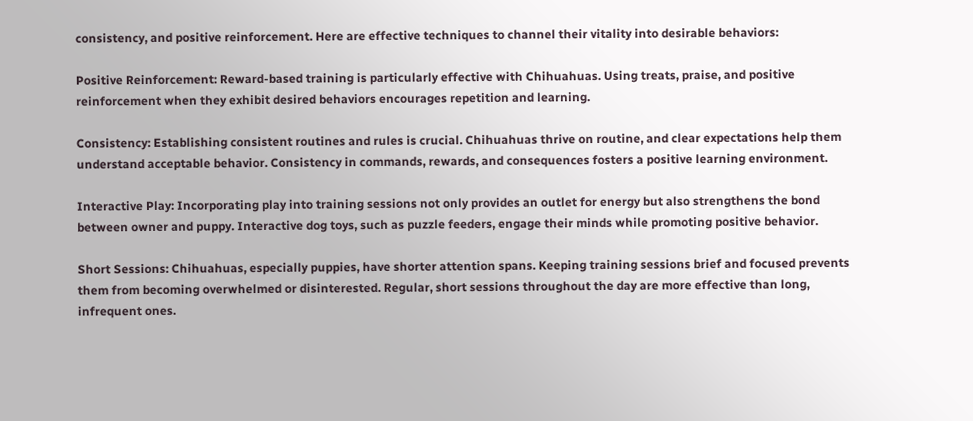consistency, and positive reinforcement. Here are effective techniques to channel their vitality into desirable behaviors:

Positive Reinforcement: Reward-based training is particularly effective with Chihuahuas. Using treats, praise, and positive reinforcement when they exhibit desired behaviors encourages repetition and learning.

Consistency: Establishing consistent routines and rules is crucial. Chihuahuas thrive on routine, and clear expectations help them understand acceptable behavior. Consistency in commands, rewards, and consequences fosters a positive learning environment.

Interactive Play: Incorporating play into training sessions not only provides an outlet for energy but also strengthens the bond between owner and puppy. Interactive dog toys, such as puzzle feeders, engage their minds while promoting positive behavior.

Short Sessions: Chihuahuas, especially puppies, have shorter attention spans. Keeping training sessions brief and focused prevents them from becoming overwhelmed or disinterested. Regular, short sessions throughout the day are more effective than long, infrequent ones.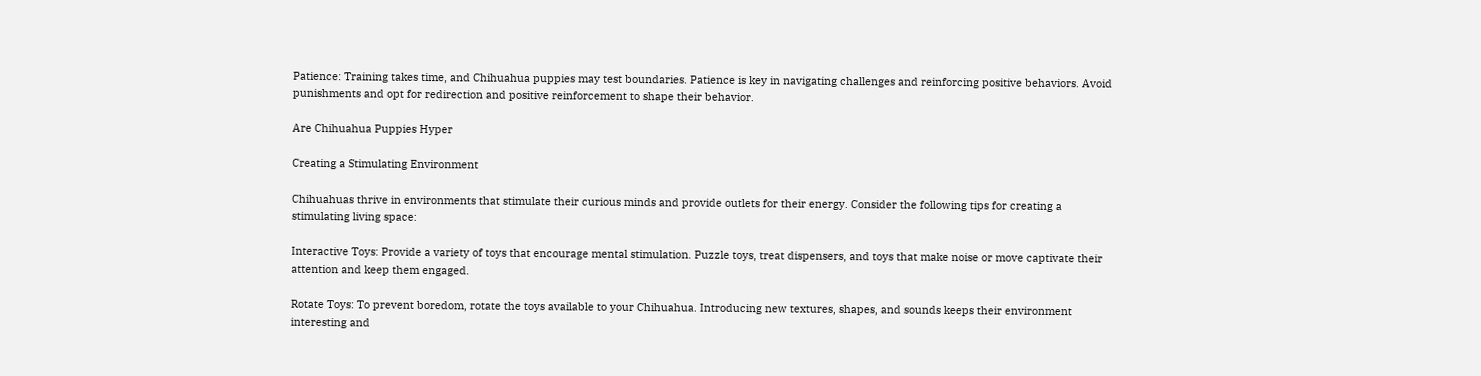Patience: Training takes time, and Chihuahua puppies may test boundaries. Patience is key in navigating challenges and reinforcing positive behaviors. Avoid punishments and opt for redirection and positive reinforcement to shape their behavior.

Are Chihuahua Puppies Hyper

Creating a Stimulating Environment

Chihuahuas thrive in environments that stimulate their curious minds and provide outlets for their energy. Consider the following tips for creating a stimulating living space:

Interactive Toys: Provide a variety of toys that encourage mental stimulation. Puzzle toys, treat dispensers, and toys that make noise or move captivate their attention and keep them engaged.

Rotate Toys: To prevent boredom, rotate the toys available to your Chihuahua. Introducing new textures, shapes, and sounds keeps their environment interesting and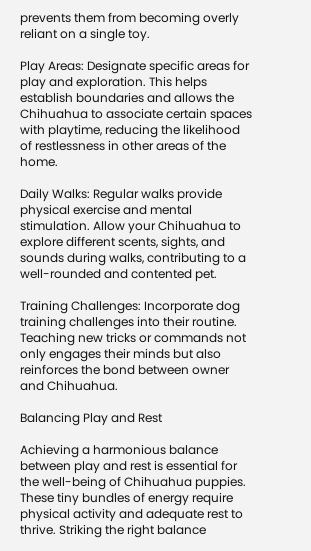prevents them from becoming overly reliant on a single toy.

Play Areas: Designate specific areas for play and exploration. This helps establish boundaries and allows the Chihuahua to associate certain spaces with playtime, reducing the likelihood of restlessness in other areas of the home.

Daily Walks: Regular walks provide physical exercise and mental stimulation. Allow your Chihuahua to explore different scents, sights, and sounds during walks, contributing to a well-rounded and contented pet.

Training Challenges: Incorporate dog training challenges into their routine. Teaching new tricks or commands not only engages their minds but also reinforces the bond between owner and Chihuahua.

Balancing Play and Rest

Achieving a harmonious balance between play and rest is essential for the well-being of Chihuahua puppies. These tiny bundles of energy require physical activity and adequate rest to thrive. Striking the right balance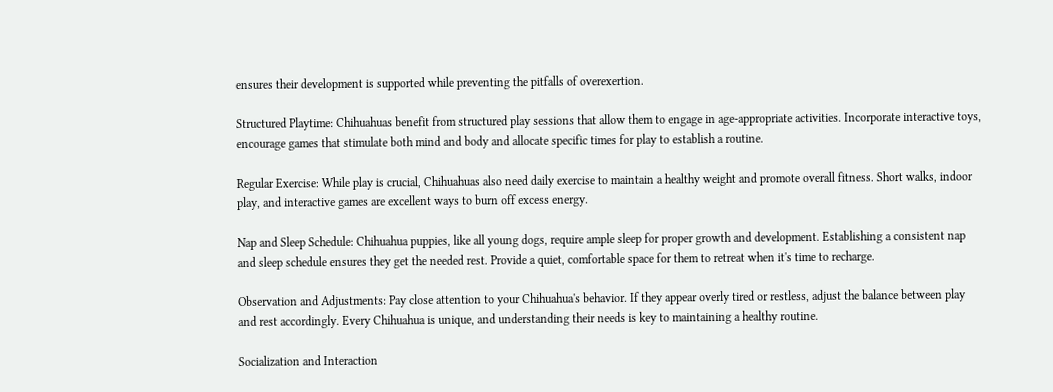ensures their development is supported while preventing the pitfalls of overexertion.

Structured Playtime: Chihuahuas benefit from structured play sessions that allow them to engage in age-appropriate activities. Incorporate interactive toys, encourage games that stimulate both mind and body and allocate specific times for play to establish a routine.

Regular Exercise: While play is crucial, Chihuahuas also need daily exercise to maintain a healthy weight and promote overall fitness. Short walks, indoor play, and interactive games are excellent ways to burn off excess energy.

Nap and Sleep Schedule: Chihuahua puppies, like all young dogs, require ample sleep for proper growth and development. Establishing a consistent nap and sleep schedule ensures they get the needed rest. Provide a quiet, comfortable space for them to retreat when it's time to recharge.

Observation and Adjustments: Pay close attention to your Chihuahua's behavior. If they appear overly tired or restless, adjust the balance between play and rest accordingly. Every Chihuahua is unique, and understanding their needs is key to maintaining a healthy routine.

Socialization and Interaction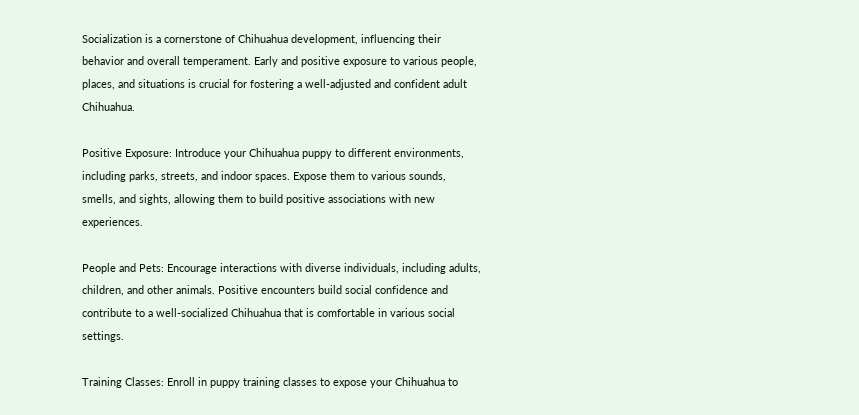Socialization is a cornerstone of Chihuahua development, influencing their behavior and overall temperament. Early and positive exposure to various people, places, and situations is crucial for fostering a well-adjusted and confident adult Chihuahua.

Positive Exposure: Introduce your Chihuahua puppy to different environments, including parks, streets, and indoor spaces. Expose them to various sounds, smells, and sights, allowing them to build positive associations with new experiences.

People and Pets: Encourage interactions with diverse individuals, including adults, children, and other animals. Positive encounters build social confidence and contribute to a well-socialized Chihuahua that is comfortable in various social settings.

Training Classes: Enroll in puppy training classes to expose your Chihuahua to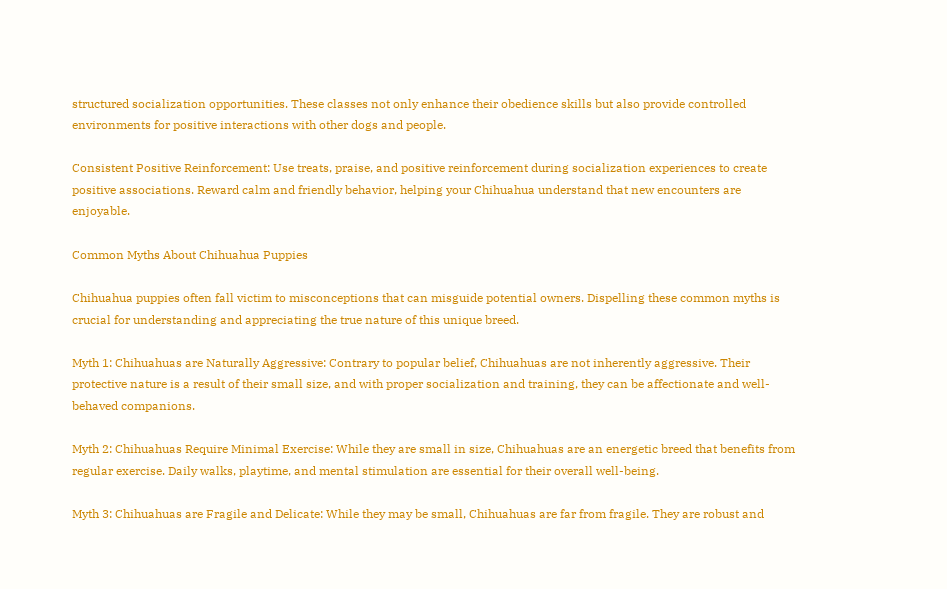structured socialization opportunities. These classes not only enhance their obedience skills but also provide controlled environments for positive interactions with other dogs and people.

Consistent Positive Reinforcement: Use treats, praise, and positive reinforcement during socialization experiences to create positive associations. Reward calm and friendly behavior, helping your Chihuahua understand that new encounters are enjoyable.

Common Myths About Chihuahua Puppies

Chihuahua puppies often fall victim to misconceptions that can misguide potential owners. Dispelling these common myths is crucial for understanding and appreciating the true nature of this unique breed.

Myth 1: Chihuahuas are Naturally Aggressive: Contrary to popular belief, Chihuahuas are not inherently aggressive. Their protective nature is a result of their small size, and with proper socialization and training, they can be affectionate and well-behaved companions.

Myth 2: Chihuahuas Require Minimal Exercise: While they are small in size, Chihuahuas are an energetic breed that benefits from regular exercise. Daily walks, playtime, and mental stimulation are essential for their overall well-being.

Myth 3: Chihuahuas are Fragile and Delicate: While they may be small, Chihuahuas are far from fragile. They are robust and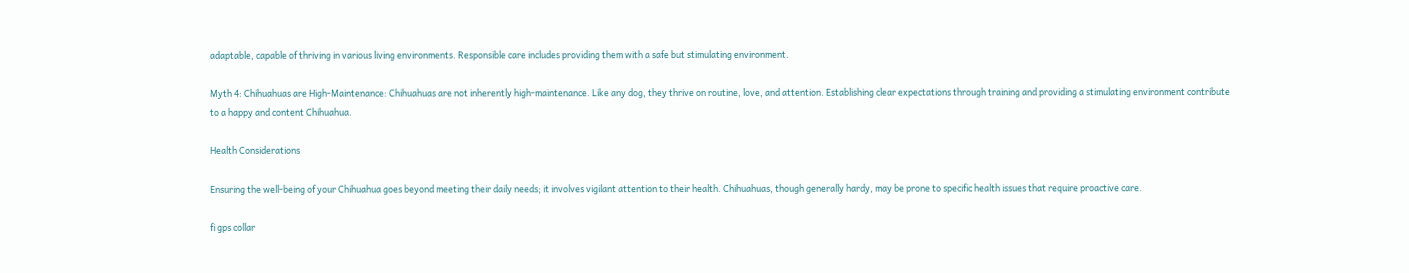adaptable, capable of thriving in various living environments. Responsible care includes providing them with a safe but stimulating environment.

Myth 4: Chihuahuas are High-Maintenance: Chihuahuas are not inherently high-maintenance. Like any dog, they thrive on routine, love, and attention. Establishing clear expectations through training and providing a stimulating environment contribute to a happy and content Chihuahua.

Health Considerations

Ensuring the well-being of your Chihuahua goes beyond meeting their daily needs; it involves vigilant attention to their health. Chihuahuas, though generally hardy, may be prone to specific health issues that require proactive care.

fi gps collar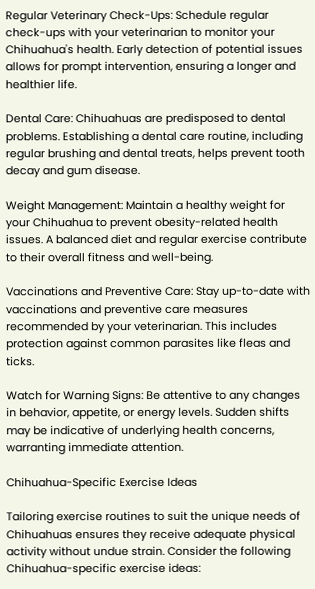Regular Veterinary Check-Ups: Schedule regular check-ups with your veterinarian to monitor your Chihuahua's health. Early detection of potential issues allows for prompt intervention, ensuring a longer and healthier life.

Dental Care: Chihuahuas are predisposed to dental problems. Establishing a dental care routine, including regular brushing and dental treats, helps prevent tooth decay and gum disease.

Weight Management: Maintain a healthy weight for your Chihuahua to prevent obesity-related health issues. A balanced diet and regular exercise contribute to their overall fitness and well-being.

Vaccinations and Preventive Care: Stay up-to-date with vaccinations and preventive care measures recommended by your veterinarian. This includes protection against common parasites like fleas and ticks.

Watch for Warning Signs: Be attentive to any changes in behavior, appetite, or energy levels. Sudden shifts may be indicative of underlying health concerns, warranting immediate attention.

Chihuahua-Specific Exercise Ideas

Tailoring exercise routines to suit the unique needs of Chihuahuas ensures they receive adequate physical activity without undue strain. Consider the following Chihuahua-specific exercise ideas: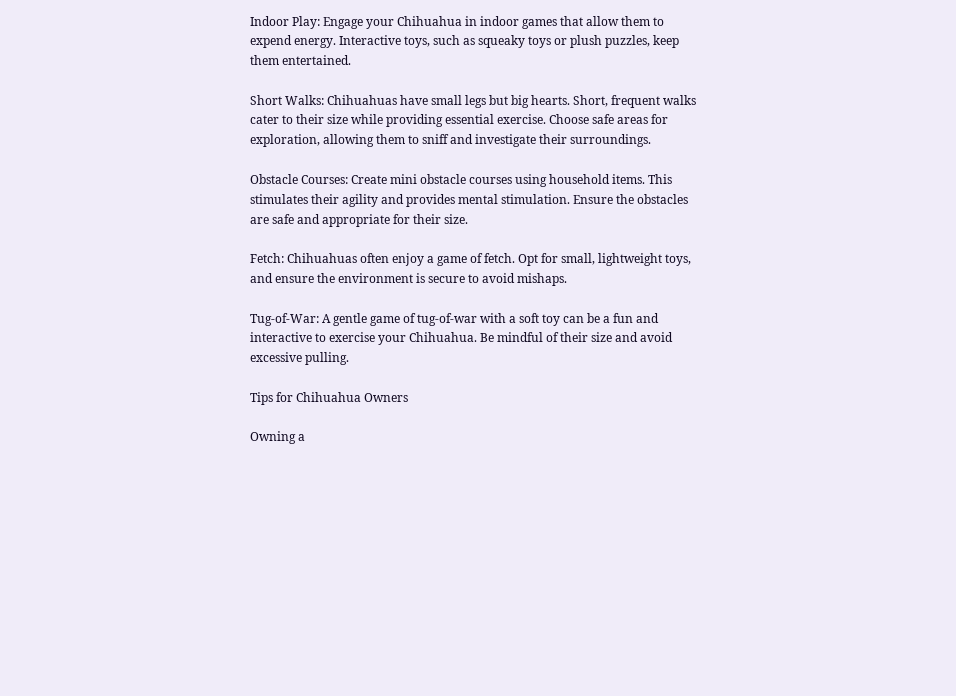Indoor Play: Engage your Chihuahua in indoor games that allow them to expend energy. Interactive toys, such as squeaky toys or plush puzzles, keep them entertained.

Short Walks: Chihuahuas have small legs but big hearts. Short, frequent walks cater to their size while providing essential exercise. Choose safe areas for exploration, allowing them to sniff and investigate their surroundings.

Obstacle Courses: Create mini obstacle courses using household items. This stimulates their agility and provides mental stimulation. Ensure the obstacles are safe and appropriate for their size.

Fetch: Chihuahuas often enjoy a game of fetch. Opt for small, lightweight toys, and ensure the environment is secure to avoid mishaps.

Tug-of-War: A gentle game of tug-of-war with a soft toy can be a fun and interactive to exercise your Chihuahua. Be mindful of their size and avoid excessive pulling.

Tips for Chihuahua Owners

Owning a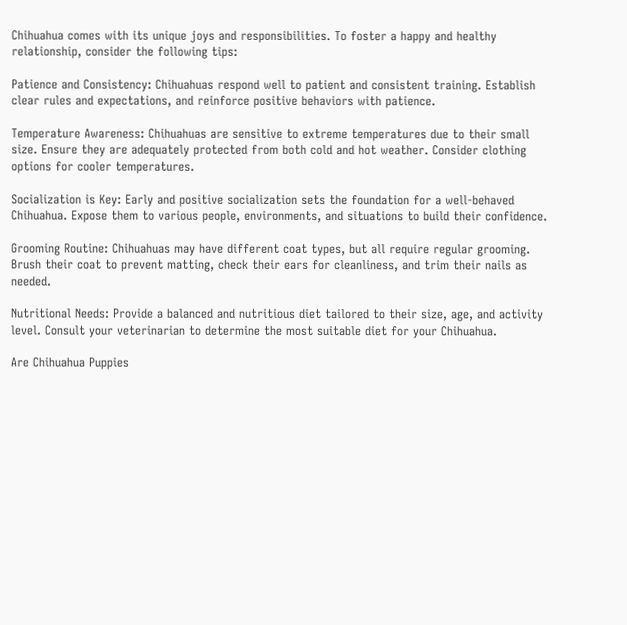Chihuahua comes with its unique joys and responsibilities. To foster a happy and healthy relationship, consider the following tips:

Patience and Consistency: Chihuahuas respond well to patient and consistent training. Establish clear rules and expectations, and reinforce positive behaviors with patience.

Temperature Awareness: Chihuahuas are sensitive to extreme temperatures due to their small size. Ensure they are adequately protected from both cold and hot weather. Consider clothing options for cooler temperatures.

Socialization is Key: Early and positive socialization sets the foundation for a well-behaved Chihuahua. Expose them to various people, environments, and situations to build their confidence.

Grooming Routine: Chihuahuas may have different coat types, but all require regular grooming. Brush their coat to prevent matting, check their ears for cleanliness, and trim their nails as needed.

Nutritional Needs: Provide a balanced and nutritious diet tailored to their size, age, and activity level. Consult your veterinarian to determine the most suitable diet for your Chihuahua.

Are Chihuahua Puppies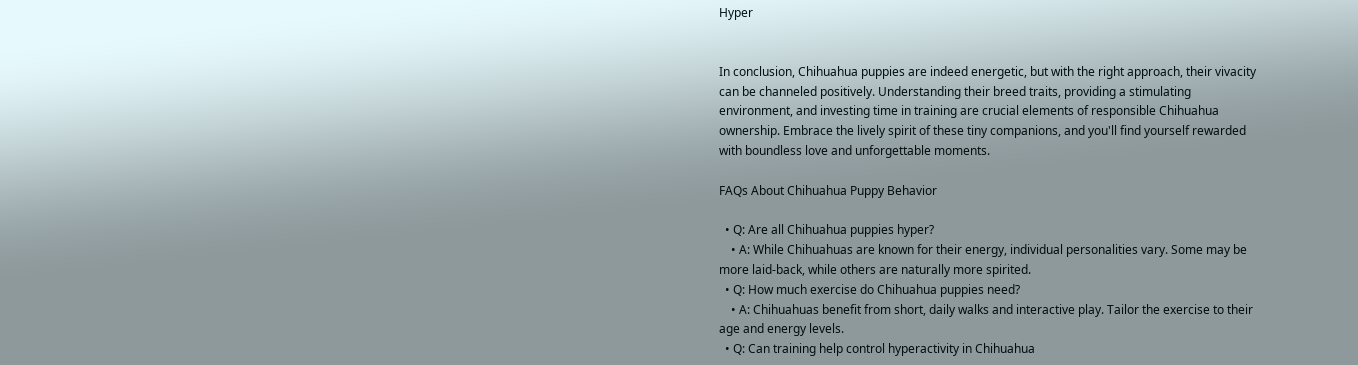Hyper


In conclusion, Chihuahua puppies are indeed energetic, but with the right approach, their vivacity can be channeled positively. Understanding their breed traits, providing a stimulating environment, and investing time in training are crucial elements of responsible Chihuahua ownership. Embrace the lively spirit of these tiny companions, and you'll find yourself rewarded with boundless love and unforgettable moments.

FAQs About Chihuahua Puppy Behavior

  • Q: Are all Chihuahua puppies hyper?
    • A: While Chihuahuas are known for their energy, individual personalities vary. Some may be more laid-back, while others are naturally more spirited.
  • Q: How much exercise do Chihuahua puppies need?
    • A: Chihuahuas benefit from short, daily walks and interactive play. Tailor the exercise to their age and energy levels.
  • Q: Can training help control hyperactivity in Chihuahua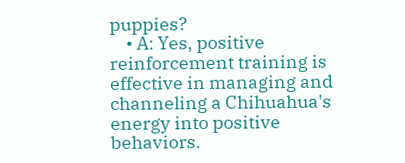puppies?
    • A: Yes, positive reinforcement training is effective in managing and channeling a Chihuahua's energy into positive behaviors.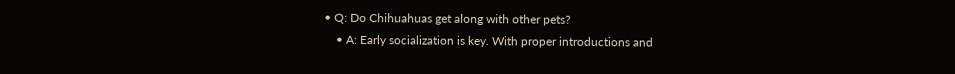• Q: Do Chihuahuas get along with other pets?
    • A: Early socialization is key. With proper introductions and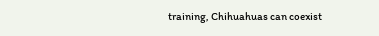training, Chihuahuas can coexist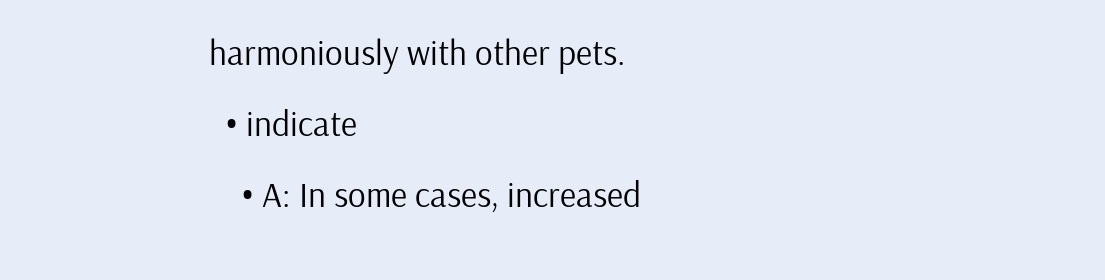harmoniously with other pets.
  • indicate
    • A: In some cases, increased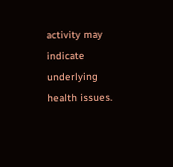activity may indicate underlying health issues.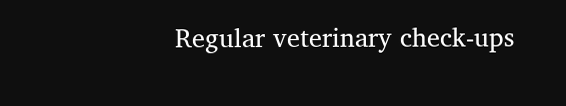Regular veterinary check-ups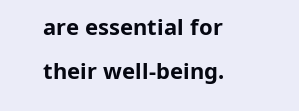are essential for their well-being.